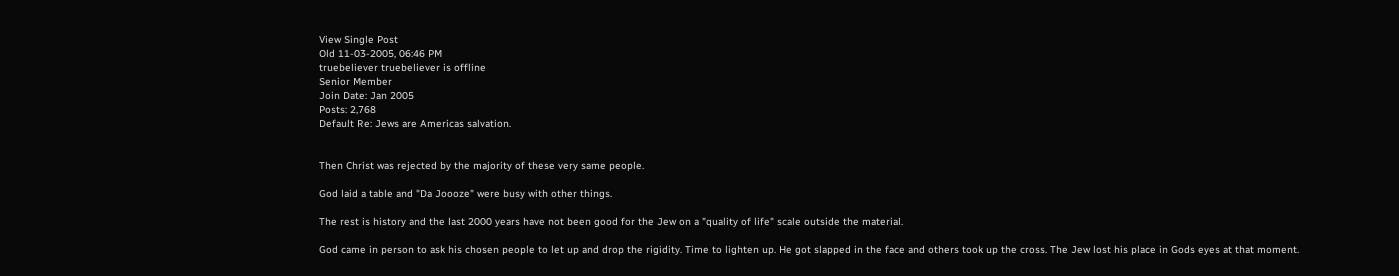View Single Post
Old 11-03-2005, 06:46 PM
truebeliever truebeliever is offline
Senior Member
Join Date: Jan 2005
Posts: 2,768
Default Re: Jews are Americas salvation.


Then Christ was rejected by the majority of these very same people.

God laid a table and "Da Joooze" were busy with other things.

The rest is history and the last 2000 years have not been good for the Jew on a "quality of life" scale outside the material.

God came in person to ask his chosen people to let up and drop the rigidity. Time to lighten up. He got slapped in the face and others took up the cross. The Jew lost his place in Gods eyes at that moment.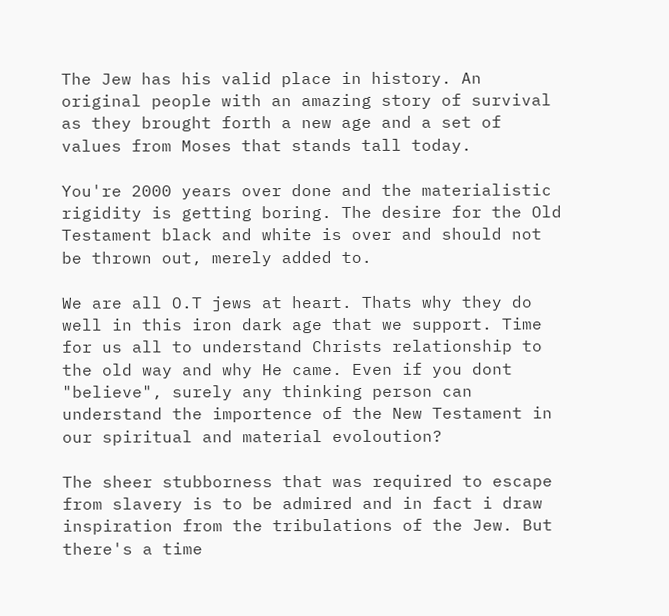The Jew has his valid place in history. An original people with an amazing story of survival as they brought forth a new age and a set of values from Moses that stands tall today.

You're 2000 years over done and the materialistic rigidity is getting boring. The desire for the Old Testament black and white is over and should not be thrown out, merely added to.

We are all O.T jews at heart. Thats why they do well in this iron dark age that we support. Time for us all to understand Christs relationship to the old way and why He came. Even if you dont "believe", surely any thinking person can understand the importence of the New Testament in our spiritual and material evoloution?

The sheer stubborness that was required to escape from slavery is to be admired and in fact i draw inspiration from the tribulations of the Jew. But there's a time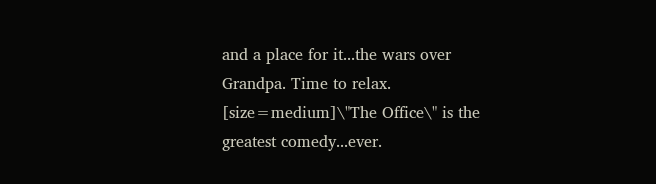and a place for it...the wars over Grandpa. Time to relax.
[size=medium]\"The Office\" is the greatest comedy...ever.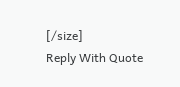[/size]
Reply With Quote